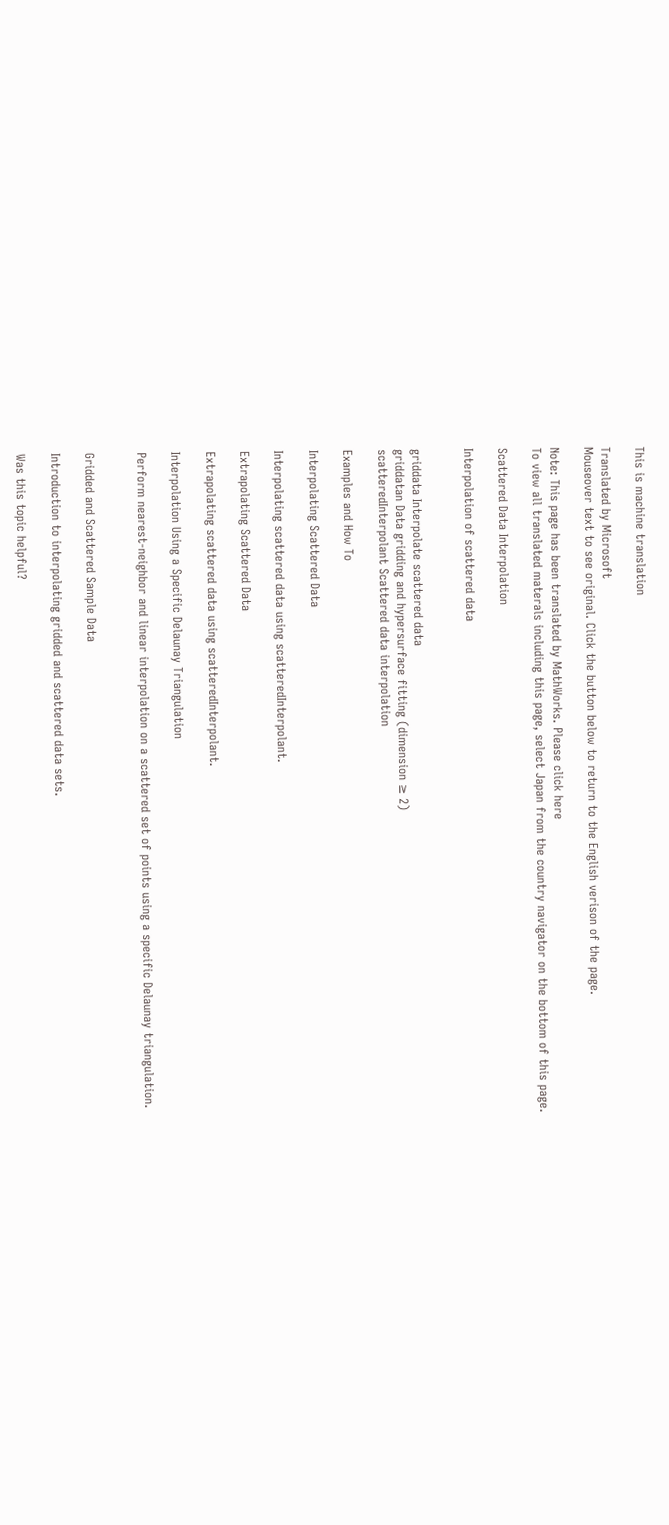This is machine translation

Translated by Microsoft
Mouseover text to see original. Click the button below to return to the English verison of the page.

Note: This page has been translated by MathWorks. Please click here
To view all translated materals including this page, select Japan from the country navigator on the bottom of this page.

Scattered Data Interpolation

Interpolation of scattered data


griddata Interpolate scattered data
griddatan Data gridding and hypersurface fitting (dimension ≥ 2)
scatteredInterpolant Scattered data interpolation

Examples and How To

Interpolating Scattered Data

Interpolating scattered data using scatteredInterpolant.

Extrapolating Scattered Data

Extrapolating scattered data using scatteredInterpolant.

Interpolation Using a Specific Delaunay Triangulation

Perform nearest-neighbor and linear interpolation on a scattered set of points using a specific Delaunay triangulation.


Gridded and Scattered Sample Data

Introduction to interpolating gridded and scattered data sets.

Was this topic helpful?